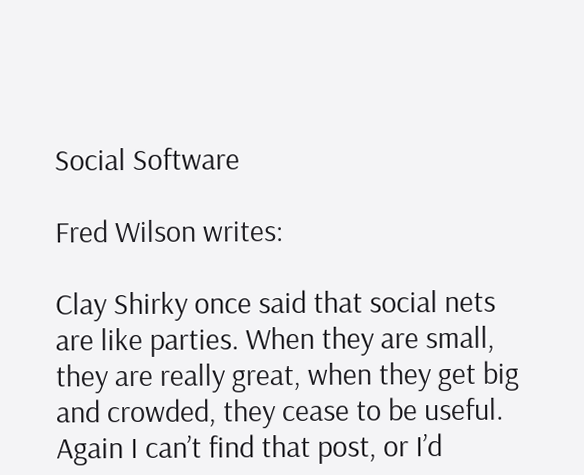Social Software

Fred Wilson writes:

Clay Shirky once said that social nets are like parties. When they are small, they are really great, when they get big and crowded, they cease to be useful. Again I can’t find that post, or I’d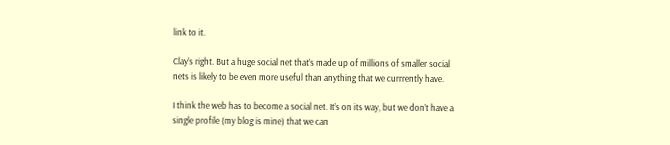link to it.

Clay’s right. But a huge social net that’s made up of millions of smaller social nets is likely to be even more useful than anything that we currrently have.

I think the web has to become a social net. It’s on its way, but we don’t have a single profile (my blog is mine) that we can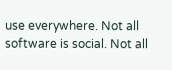use everywhere. Not all software is social. Not all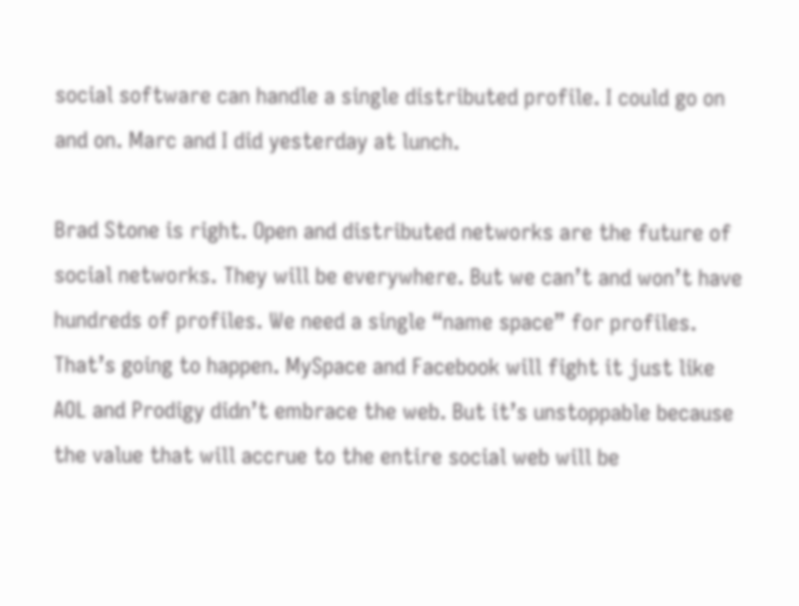social software can handle a single distributed profile. I could go on and on. Marc and I did yesterday at lunch.

Brad Stone is right. Open and distributed networks are the future of social networks. They will be everywhere. But we can’t and won’t have hundreds of profiles. We need a single “name space” for profiles. That’s going to happen. MySpace and Facebook will fight it just like AOL and Prodigy didn’t embrace the web. But it’s unstoppable because the value that will accrue to the entire social web will be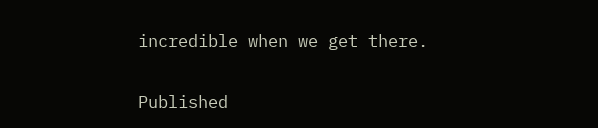incredible when we get there.

Published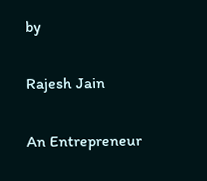by

Rajesh Jain

An Entrepreneur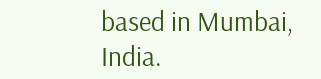based in Mumbai, India.